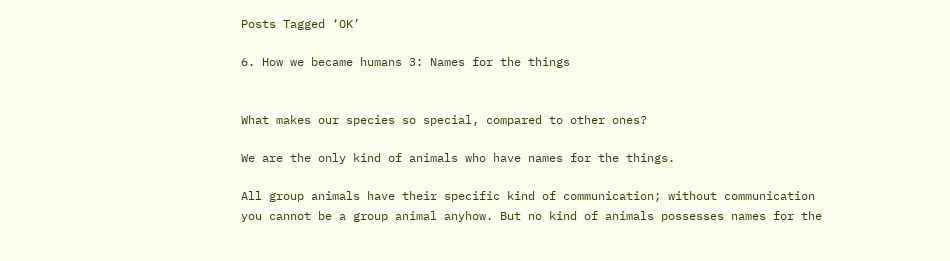Posts Tagged ‘OK’

6. How we became humans 3: Names for the things


What makes our species so special, compared to other ones?

We are the only kind of animals who have names for the things.

All group animals have their specific kind of communication; without communication you cannot be a group animal anyhow. But no kind of animals possesses names for the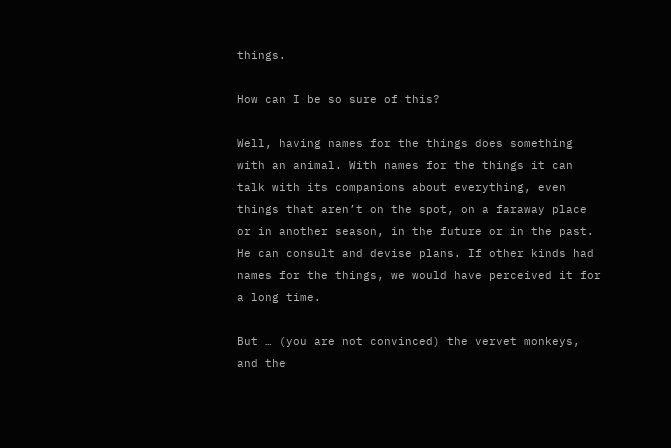things.

How can I be so sure of this?

Well, having names for the things does something with an animal. With names for the things it can talk with its companions about everything, even things that aren’t on the spot, on a faraway place or in another season, in the future or in the past. He can consult and devise plans. If other kinds had names for the things, we would have perceived it for a long time.

But … (you are not convinced) the vervet monkeys, and the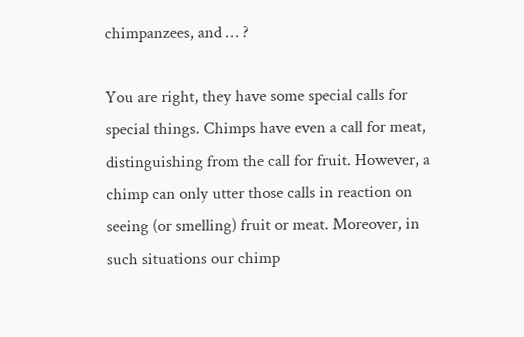chimpanzees, and … ?

You are right, they have some special calls for special things. Chimps have even a call for meat, distinguishing from the call for fruit. However, a chimp can only utter those calls in reaction on seeing (or smelling) fruit or meat. Moreover, in such situations our chimp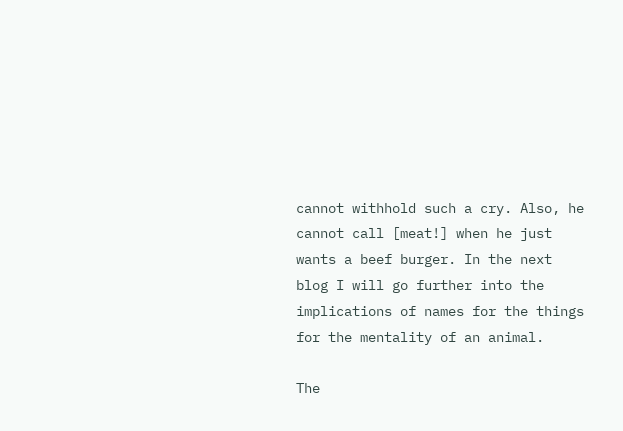cannot withhold such a cry. Also, he cannot call [meat!] when he just wants a beef burger. In the next blog I will go further into the implications of names for the things for the mentality of an animal.

The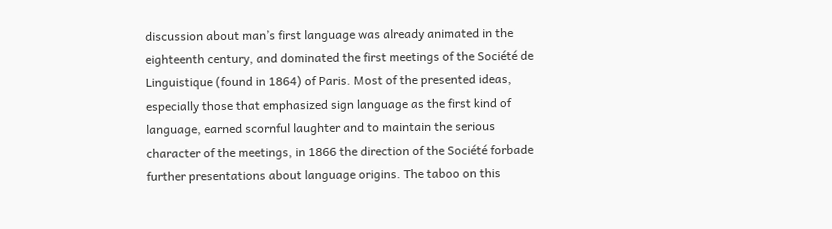discussion about man’s first language was already animated in the eighteenth century, and dominated the first meetings of the Société de Linguistique (found in 1864) of Paris. Most of the presented ideas, especially those that emphasized sign language as the first kind of language, earned scornful laughter and to maintain the serious character of the meetings, in 1866 the direction of the Société forbade further presentations about language origins. The taboo on this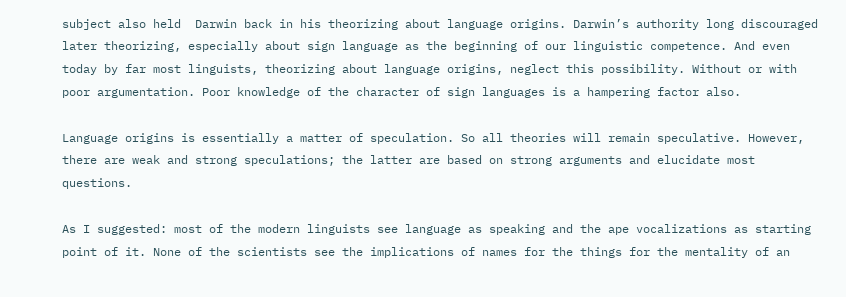subject also held  Darwin back in his theorizing about language origins. Darwin’s authority long discouraged later theorizing, especially about sign language as the beginning of our linguistic competence. And even today by far most linguists, theorizing about language origins, neglect this possibility. Without or with poor argumentation. Poor knowledge of the character of sign languages is a hampering factor also.

Language origins is essentially a matter of speculation. So all theories will remain speculative. However, there are weak and strong speculations; the latter are based on strong arguments and elucidate most questions.

As I suggested: most of the modern linguists see language as speaking and the ape vocalizations as starting point of it. None of the scientists see the implications of names for the things for the mentality of an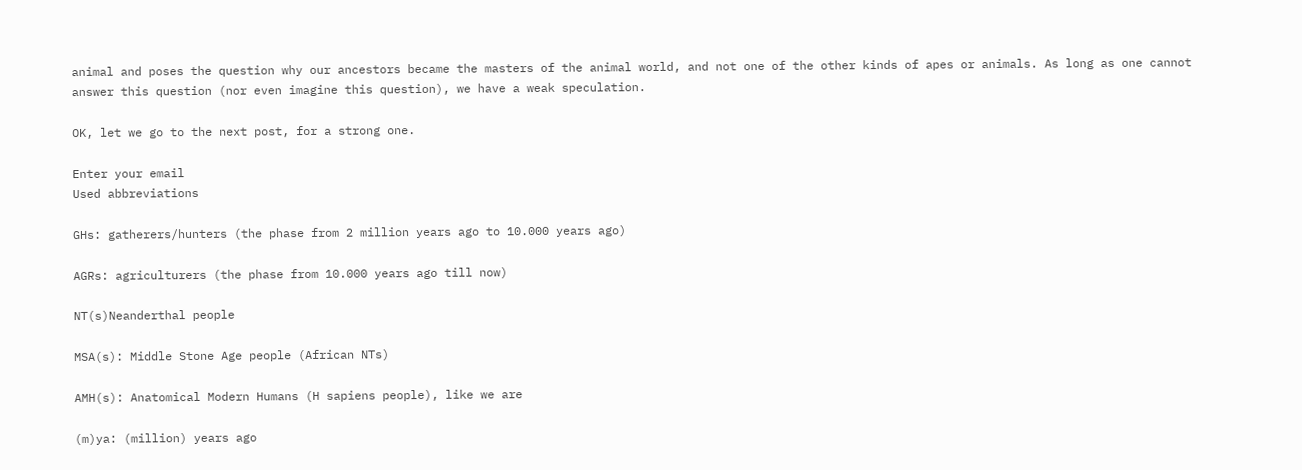animal and poses the question why our ancestors became the masters of the animal world, and not one of the other kinds of apes or animals. As long as one cannot answer this question (nor even imagine this question), we have a weak speculation.

OK, let we go to the next post, for a strong one.

Enter your email
Used abbreviations

GHs: gatherers/hunters (the phase from 2 million years ago to 10.000 years ago)

AGRs: agriculturers (the phase from 10.000 years ago till now)

NT(s)Neanderthal people

MSA(s): Middle Stone Age people (African NTs)

AMH(s): Anatomical Modern Humans (H sapiens people), like we are

(m)ya: (million) years ago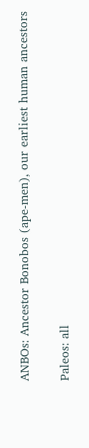ANBOs: Ancestor Bonobos (ape-men), our earliest human ancestors

Paleos: all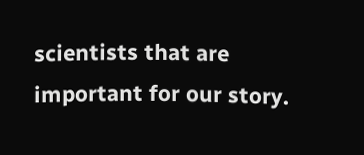scientists that are important for our story.